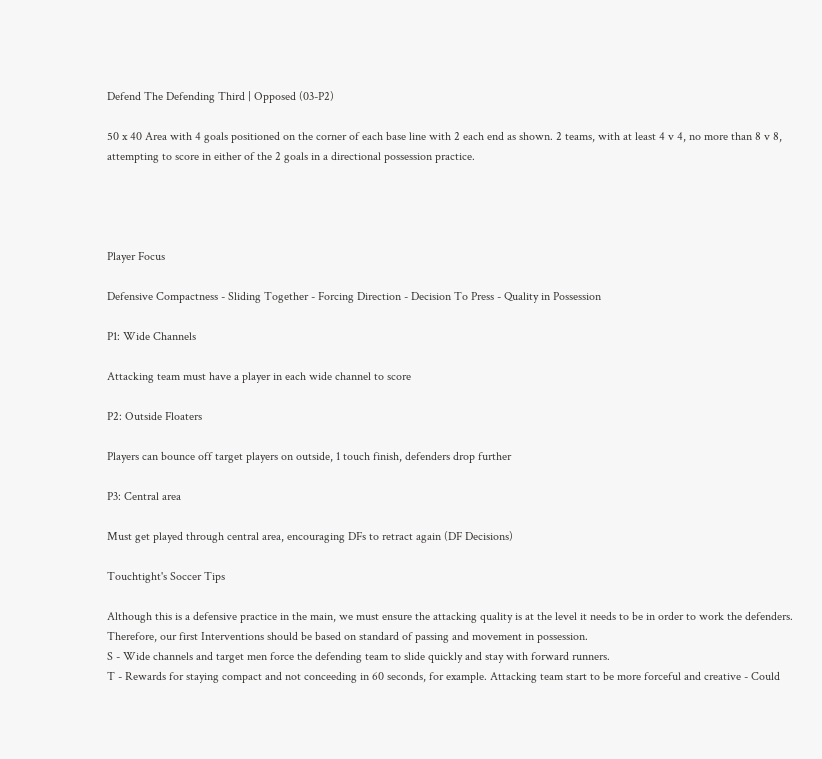Defend The Defending Third | Opposed (03-P2)

50 x 40 Area with 4 goals positioned on the corner of each base line with 2 each end as shown. 2 teams, with at least 4 v 4, no more than 8 v 8, attempting to score in either of the 2 goals in a directional possession practice.




Player Focus

Defensive Compactness - Sliding Together - Forcing Direction - Decision To Press - Quality in Possession

P1: Wide Channels

Attacking team must have a player in each wide channel to score

P2: Outside Floaters

Players can bounce off target players on outside, 1 touch finish, defenders drop further

P3: Central area

Must get played through central area, encouraging DFs to retract again (DF Decisions)

Touchtight's Soccer Tips

Although this is a defensive practice in the main, we must ensure the attacking quality is at the level it needs to be in order to work the defenders. Therefore, our first Interventions should be based on standard of passing and movement in possession.
S - Wide channels and target men force the defending team to slide quickly and stay with forward runners.
T - Rewards for staying compact and not conceeding in 60 seconds, for example. Attacking team start to be more forceful and creative - Could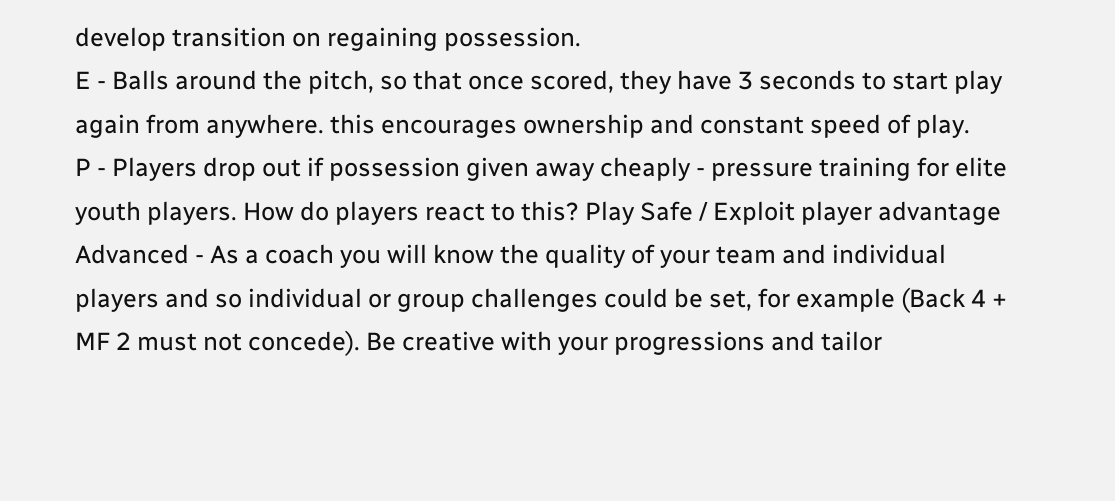develop transition on regaining possession.
E - Balls around the pitch, so that once scored, they have 3 seconds to start play again from anywhere. this encourages ownership and constant speed of play.
P - Players drop out if possession given away cheaply - pressure training for elite youth players. How do players react to this? Play Safe / Exploit player advantage
Advanced - As a coach you will know the quality of your team and individual players and so individual or group challenges could be set, for example (Back 4 + MF 2 must not concede). Be creative with your progressions and tailor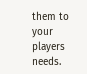them to your players needs.